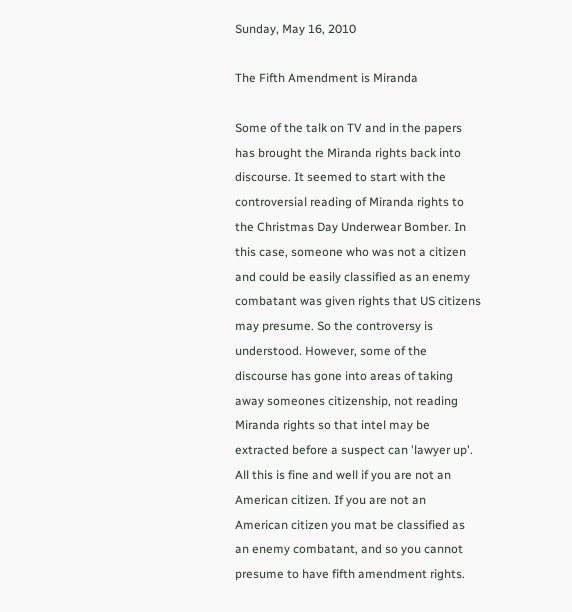Sunday, May 16, 2010

The Fifth Amendment is Miranda

Some of the talk on TV and in the papers has brought the Miranda rights back into discourse. It seemed to start with the controversial reading of Miranda rights to the Christmas Day Underwear Bomber. In this case, someone who was not a citizen and could be easily classified as an enemy combatant was given rights that US citizens may presume. So the controversy is understood. However, some of the discourse has gone into areas of taking away someones citizenship, not reading Miranda rights so that intel may be extracted before a suspect can 'lawyer up'. All this is fine and well if you are not an American citizen. If you are not an American citizen you mat be classified as an enemy combatant, and so you cannot presume to have fifth amendment rights.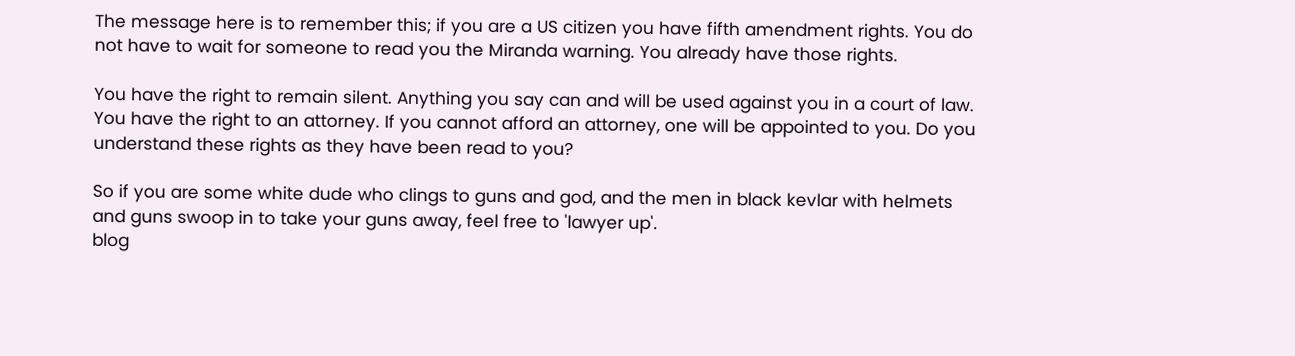The message here is to remember this; if you are a US citizen you have fifth amendment rights. You do not have to wait for someone to read you the Miranda warning. You already have those rights.

You have the right to remain silent. Anything you say can and will be used against you in a court of law. You have the right to an attorney. If you cannot afford an attorney, one will be appointed to you. Do you understand these rights as they have been read to you?

So if you are some white dude who clings to guns and god, and the men in black kevlar with helmets and guns swoop in to take your guns away, feel free to 'lawyer up'.
blog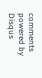comments powered by Disqus